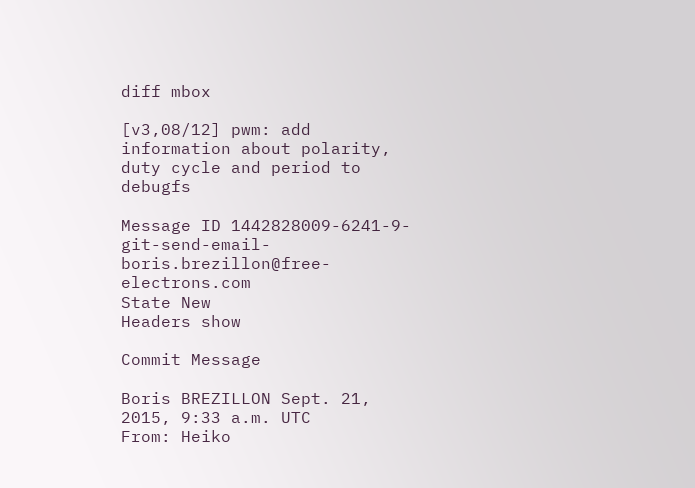diff mbox

[v3,08/12] pwm: add information about polarity, duty cycle and period to debugfs

Message ID 1442828009-6241-9-git-send-email-boris.brezillon@free-electrons.com
State New
Headers show

Commit Message

Boris BREZILLON Sept. 21, 2015, 9:33 a.m. UTC
From: Heiko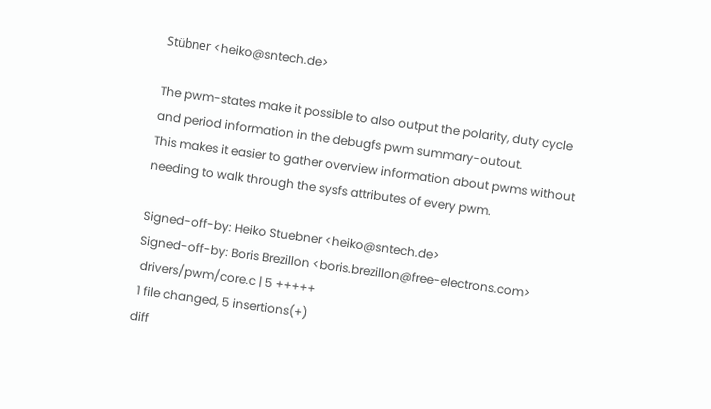Stübner <heiko@sntech.de>

The pwm-states make it possible to also output the polarity, duty cycle
and period information in the debugfs pwm summary-outout.
This makes it easier to gather overview information about pwms without
needing to walk through the sysfs attributes of every pwm.

Signed-off-by: Heiko Stuebner <heiko@sntech.de>
Signed-off-by: Boris Brezillon <boris.brezillon@free-electrons.com>
 drivers/pwm/core.c | 5 +++++
 1 file changed, 5 insertions(+)
diff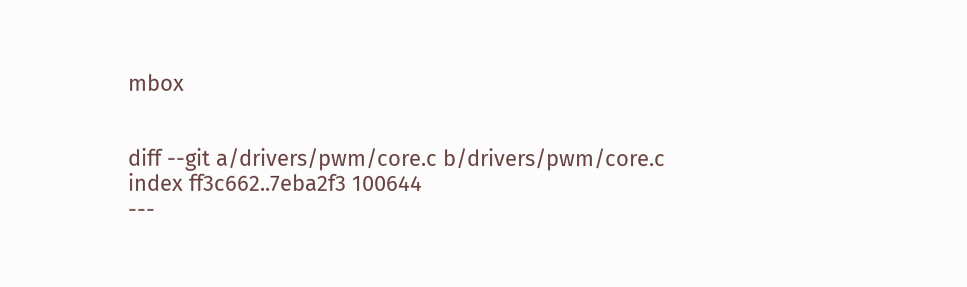mbox


diff --git a/drivers/pwm/core.c b/drivers/pwm/core.c
index ff3c662..7eba2f3 100644
---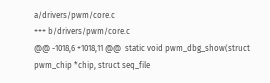a/drivers/pwm/core.c
+++ b/drivers/pwm/core.c
@@ -1018,6 +1018,11 @@  static void pwm_dbg_show(struct pwm_chip *chip, struct seq_file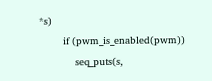*s)
        if (pwm_is_enabled(pwm))
            seq_puts(s,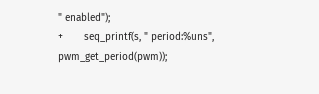" enabled");
+       seq_printf(s, " period:%uns", pwm_get_period(pwm));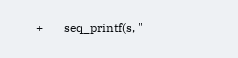+       seq_printf(s, "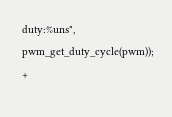duty:%uns", pwm_get_duty_cycle(pwm));
+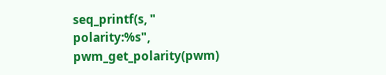seq_printf(s, " polarity:%s", pwm_get_polarity(pwm)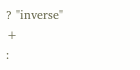? "inverse"
+                                   :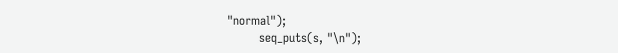"normal");
        seq_puts(s, "\n");